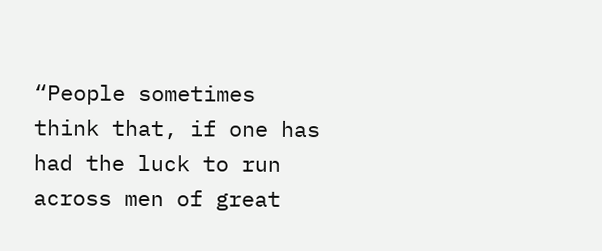“People sometimes think that, if one has had the luck to run across men of great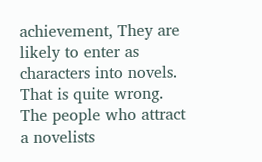achievement, They are likely to enter as characters into novels. That is quite wrong. The people who attract a novelists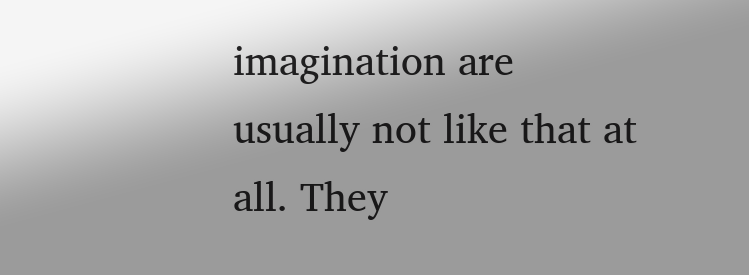imagination are usually not like that at all. They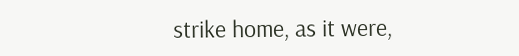strike home, as it were,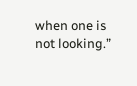when one is not looking.”